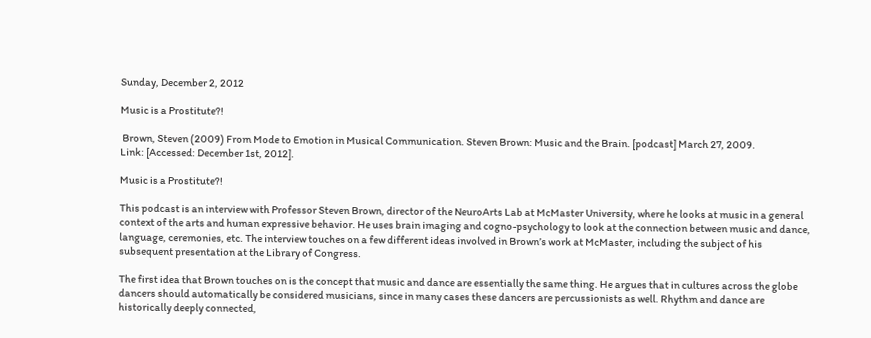Sunday, December 2, 2012

Music is a Prostitute?!

 Brown, Steven (2009) From Mode to Emotion in Musical Communication. Steven Brown: Music and the Brain. [podcast] March 27, 2009.
Link: [Accessed: December 1st, 2012].

Music is a Prostitute?!

This podcast is an interview with Professor Steven Brown, director of the NeuroArts Lab at McMaster University, where he looks at music in a general context of the arts and human expressive behavior. He uses brain imaging and cogno-psychology to look at the connection between music and dance, language, ceremonies, etc. The interview touches on a few different ideas involved in Brown’s work at McMaster, including the subject of his subsequent presentation at the Library of Congress.

The first idea that Brown touches on is the concept that music and dance are essentially the same thing. He argues that in cultures across the globe dancers should automatically be considered musicians, since in many cases these dancers are percussionists as well. Rhythm and dance are historically deeply connected,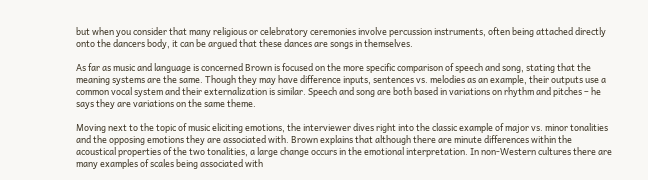but when you consider that many religious or celebratory ceremonies involve percussion instruments, often being attached directly onto the dancers body, it can be argued that these dances are songs in themselves.

As far as music and language is concerned Brown is focused on the more specific comparison of speech and song, stating that the meaning systems are the same. Though they may have difference inputs, sentences vs. melodies as an example, their outputs use a common vocal system and their externalization is similar. Speech and song are both based in variations on rhythm and pitches – he says they are variations on the same theme.

Moving next to the topic of music eliciting emotions, the interviewer dives right into the classic example of major vs. minor tonalities and the opposing emotions they are associated with. Brown explains that although there are minute differences within the acoustical properties of the two tonalities, a large change occurs in the emotional interpretation. In non-Western cultures there are many examples of scales being associated with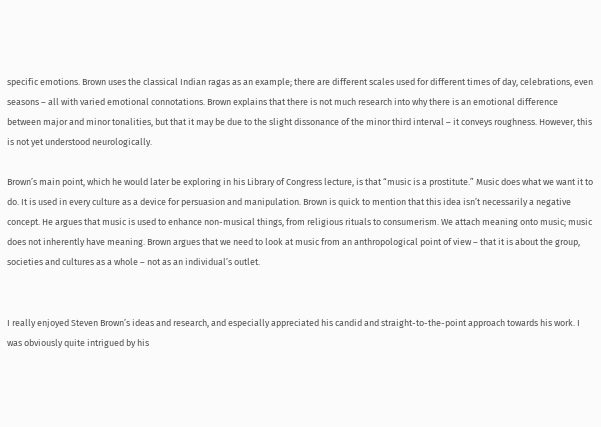specific emotions. Brown uses the classical Indian ragas as an example; there are different scales used for different times of day, celebrations, even seasons – all with varied emotional connotations. Brown explains that there is not much research into why there is an emotional difference between major and minor tonalities, but that it may be due to the slight dissonance of the minor third interval – it conveys roughness. However, this is not yet understood neurologically.

Brown’s main point, which he would later be exploring in his Library of Congress lecture, is that “music is a prostitute.” Music does what we want it to do. It is used in every culture as a device for persuasion and manipulation. Brown is quick to mention that this idea isn’t necessarily a negative concept. He argues that music is used to enhance non-musical things, from religious rituals to consumerism. We attach meaning onto music; music does not inherently have meaning. Brown argues that we need to look at music from an anthropological point of view – that it is about the group, societies and cultures as a whole – not as an individual’s outlet.


I really enjoyed Steven Brown’s ideas and research, and especially appreciated his candid and straight-to-the-point approach towards his work. I was obviously quite intrigued by his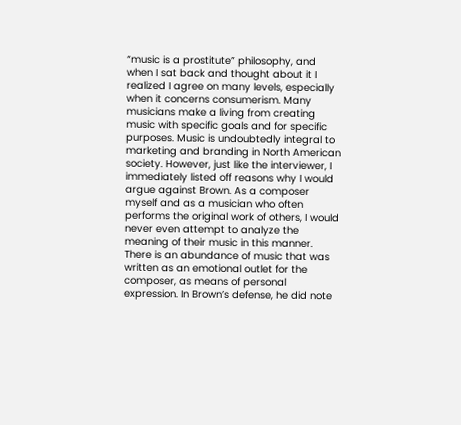“music is a prostitute” philosophy, and when I sat back and thought about it I realized I agree on many levels, especially when it concerns consumerism. Many musicians make a living from creating music with specific goals and for specific purposes. Music is undoubtedly integral to marketing and branding in North American society. However, just like the interviewer, I immediately listed off reasons why I would argue against Brown. As a composer myself and as a musician who often performs the original work of others, I would never even attempt to analyze the meaning of their music in this manner. There is an abundance of music that was written as an emotional outlet for the composer, as means of personal expression. In Brown’s defense, he did note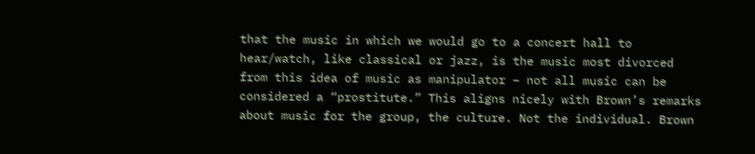that the music in which we would go to a concert hall to hear/watch, like classical or jazz, is the music most divorced from this idea of music as manipulator – not all music can be considered a “prostitute.” This aligns nicely with Brown’s remarks about music for the group, the culture. Not the individual. Brown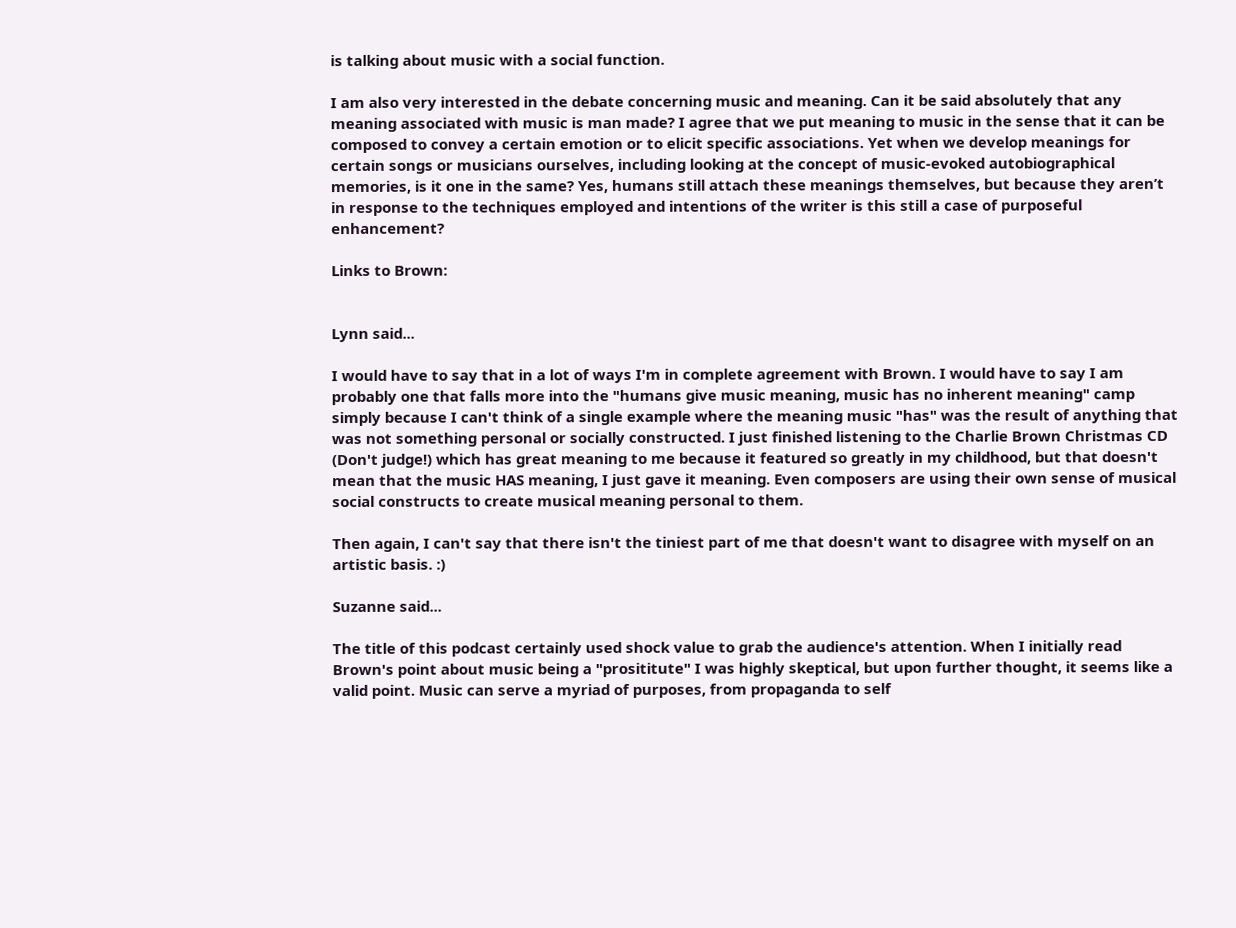is talking about music with a social function.

I am also very interested in the debate concerning music and meaning. Can it be said absolutely that any meaning associated with music is man made? I agree that we put meaning to music in the sense that it can be composed to convey a certain emotion or to elicit specific associations. Yet when we develop meanings for certain songs or musicians ourselves, including looking at the concept of music-evoked autobiographical memories, is it one in the same? Yes, humans still attach these meanings themselves, but because they aren’t in response to the techniques employed and intentions of the writer is this still a case of purposeful enhancement?

Links to Brown:


Lynn said...

I would have to say that in a lot of ways I'm in complete agreement with Brown. I would have to say I am probably one that falls more into the "humans give music meaning, music has no inherent meaning" camp simply because I can't think of a single example where the meaning music "has" was the result of anything that was not something personal or socially constructed. I just finished listening to the Charlie Brown Christmas CD (Don't judge!) which has great meaning to me because it featured so greatly in my childhood, but that doesn't mean that the music HAS meaning, I just gave it meaning. Even composers are using their own sense of musical social constructs to create musical meaning personal to them.

Then again, I can't say that there isn't the tiniest part of me that doesn't want to disagree with myself on an artistic basis. :)

Suzanne said...

The title of this podcast certainly used shock value to grab the audience's attention. When I initially read Brown's point about music being a "prosititute" I was highly skeptical, but upon further thought, it seems like a valid point. Music can serve a myriad of purposes, from propaganda to self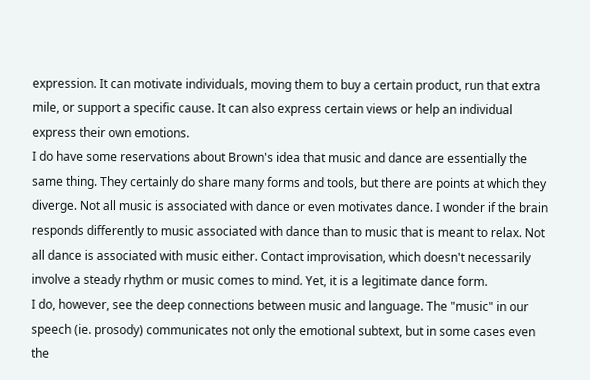expression. It can motivate individuals, moving them to buy a certain product, run that extra mile, or support a specific cause. It can also express certain views or help an individual express their own emotions.
I do have some reservations about Brown's idea that music and dance are essentially the same thing. They certainly do share many forms and tools, but there are points at which they diverge. Not all music is associated with dance or even motivates dance. I wonder if the brain responds differently to music associated with dance than to music that is meant to relax. Not all dance is associated with music either. Contact improvisation, which doesn't necessarily involve a steady rhythm or music comes to mind. Yet, it is a legitimate dance form.
I do, however, see the deep connections between music and language. The "music" in our speech (ie. prosody) communicates not only the emotional subtext, but in some cases even the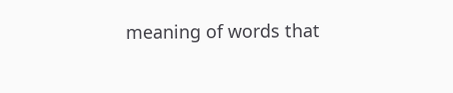meaning of words that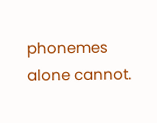phonemes alone cannot.